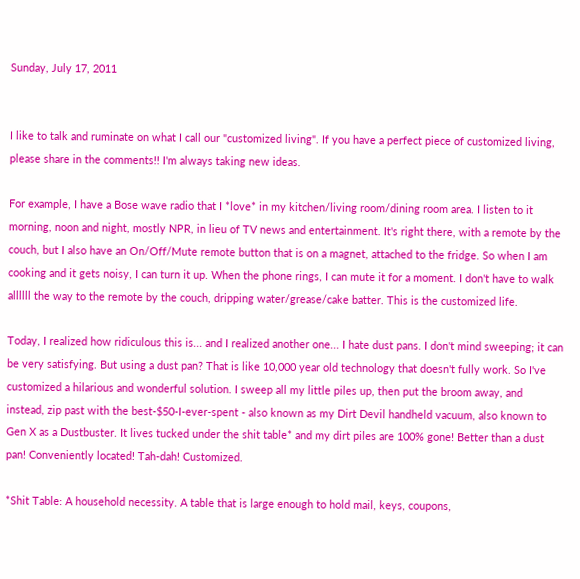Sunday, July 17, 2011


I like to talk and ruminate on what I call our "customized living". If you have a perfect piece of customized living, please share in the comments!! I'm always taking new ideas.

For example, I have a Bose wave radio that I *love* in my kitchen/living room/dining room area. I listen to it morning, noon and night, mostly NPR, in lieu of TV news and entertainment. It's right there, with a remote by the couch, but I also have an On/Off/Mute remote button that is on a magnet, attached to the fridge. So when I am cooking and it gets noisy, I can turn it up. When the phone rings, I can mute it for a moment. I don't have to walk allllll the way to the remote by the couch, dripping water/grease/cake batter. This is the customized life.

Today, I realized how ridiculous this is... and I realized another one... I hate dust pans. I don't mind sweeping; it can be very satisfying. But using a dust pan? That is like 10,000 year old technology that doesn't fully work. So I've customized a hilarious and wonderful solution. I sweep all my little piles up, then put the broom away, and instead, zip past with the best-$50-I-ever-spent - also known as my Dirt Devil handheld vacuum, also known to Gen X as a Dustbuster. It lives tucked under the shit table* and my dirt piles are 100% gone! Better than a dust pan! Conveniently located! Tah-dah! Customized.

*Shit Table: A household necessity. A table that is large enough to hold mail, keys, coupons,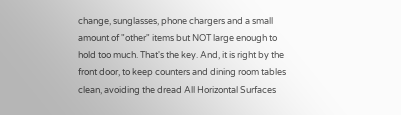change, sunglasses, phone chargers and a small amount of "other" items but NOT large enough to hold too much. That's the key. And, it is right by the front door, to keep counters and dining room tables clean, avoiding the dread All Horizontal Surfaces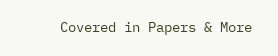Covered in Papers & More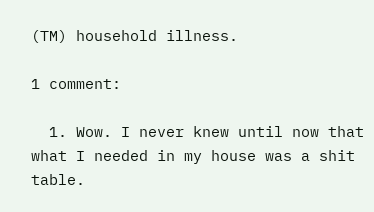(TM) household illness.

1 comment:

  1. Wow. I never knew until now that what I needed in my house was a shit table.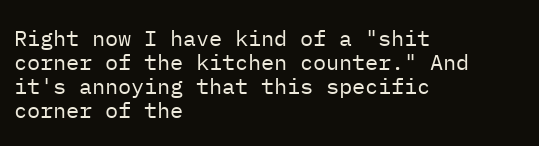Right now I have kind of a "shit corner of the kitchen counter." And it's annoying that this specific corner of the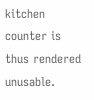kitchen counter is thus rendered unusable.